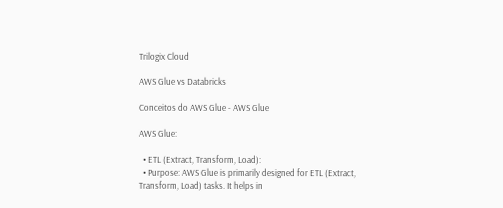Trilogix Cloud

AWS Glue vs Databricks

Conceitos do AWS Glue - AWS Glue

AWS Glue:

  • ETL (Extract, Transform, Load):
  • Purpose: AWS Glue is primarily designed for ETL (Extract, Transform, Load) tasks. It helps in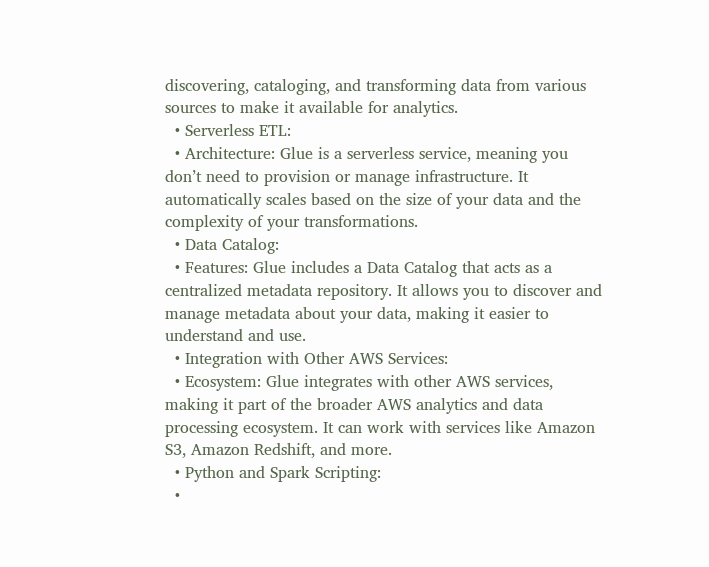discovering, cataloging, and transforming data from various sources to make it available for analytics.
  • Serverless ETL:
  • Architecture: Glue is a serverless service, meaning you don’t need to provision or manage infrastructure. It automatically scales based on the size of your data and the complexity of your transformations.
  • Data Catalog:
  • Features: Glue includes a Data Catalog that acts as a centralized metadata repository. It allows you to discover and manage metadata about your data, making it easier to understand and use.
  • Integration with Other AWS Services:
  • Ecosystem: Glue integrates with other AWS services, making it part of the broader AWS analytics and data processing ecosystem. It can work with services like Amazon S3, Amazon Redshift, and more.
  • Python and Spark Scripting:
  •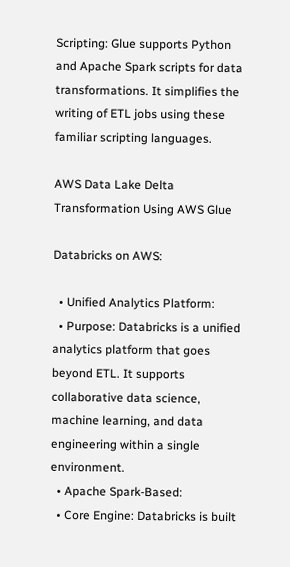Scripting: Glue supports Python and Apache Spark scripts for data transformations. It simplifies the writing of ETL jobs using these familiar scripting languages.

AWS Data Lake Delta Transformation Using AWS Glue

Databricks on AWS:

  • Unified Analytics Platform:
  • Purpose: Databricks is a unified analytics platform that goes beyond ETL. It supports collaborative data science, machine learning, and data engineering within a single environment.
  • Apache Spark-Based:
  • Core Engine: Databricks is built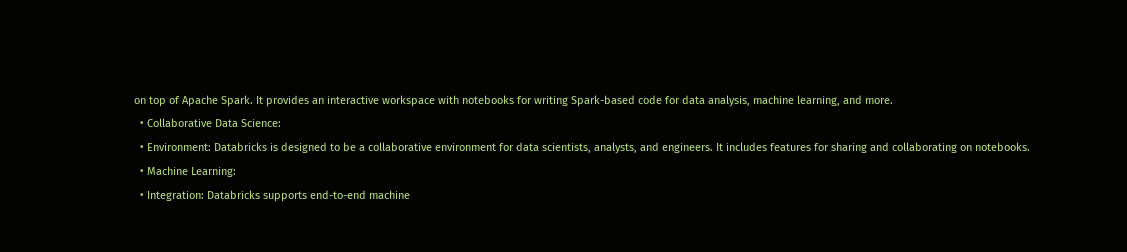on top of Apache Spark. It provides an interactive workspace with notebooks for writing Spark-based code for data analysis, machine learning, and more.
  • Collaborative Data Science:
  • Environment: Databricks is designed to be a collaborative environment for data scientists, analysts, and engineers. It includes features for sharing and collaborating on notebooks.
  • Machine Learning:
  • Integration: Databricks supports end-to-end machine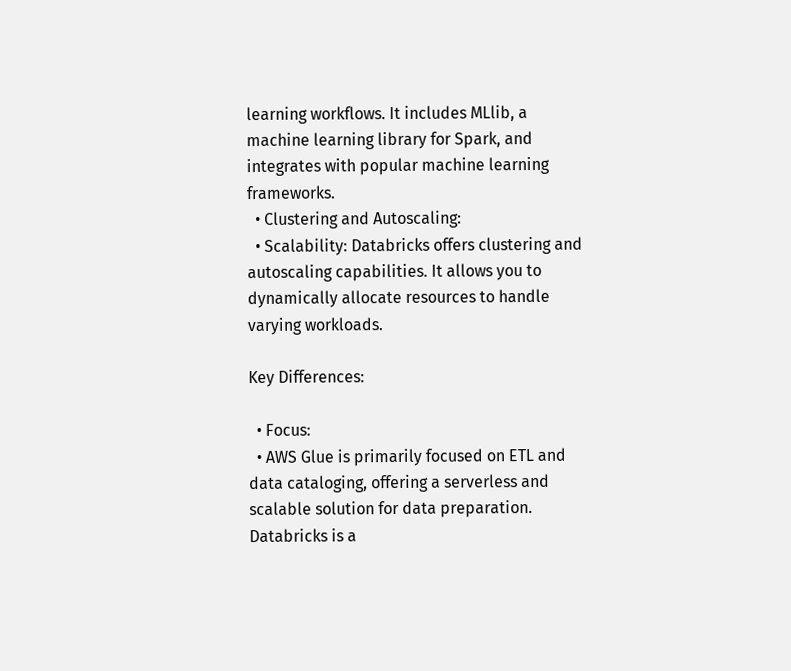learning workflows. It includes MLlib, a machine learning library for Spark, and integrates with popular machine learning frameworks.
  • Clustering and Autoscaling:
  • Scalability: Databricks offers clustering and autoscaling capabilities. It allows you to dynamically allocate resources to handle varying workloads.

Key Differences:

  • Focus:
  • AWS Glue is primarily focused on ETL and data cataloging, offering a serverless and scalable solution for data preparation. Databricks is a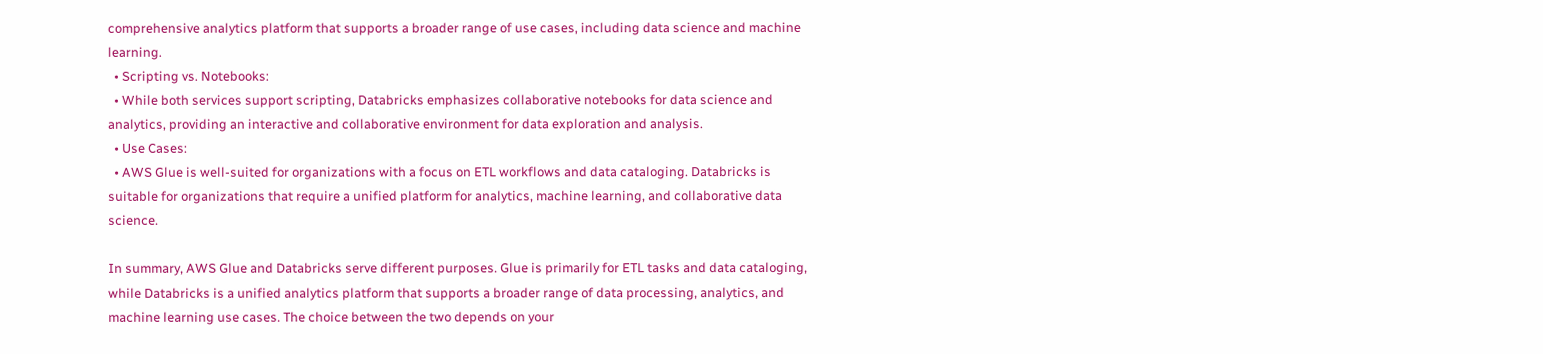comprehensive analytics platform that supports a broader range of use cases, including data science and machine learning.
  • Scripting vs. Notebooks:
  • While both services support scripting, Databricks emphasizes collaborative notebooks for data science and analytics, providing an interactive and collaborative environment for data exploration and analysis.
  • Use Cases:
  • AWS Glue is well-suited for organizations with a focus on ETL workflows and data cataloging. Databricks is suitable for organizations that require a unified platform for analytics, machine learning, and collaborative data science.

In summary, AWS Glue and Databricks serve different purposes. Glue is primarily for ETL tasks and data cataloging, while Databricks is a unified analytics platform that supports a broader range of data processing, analytics, and machine learning use cases. The choice between the two depends on your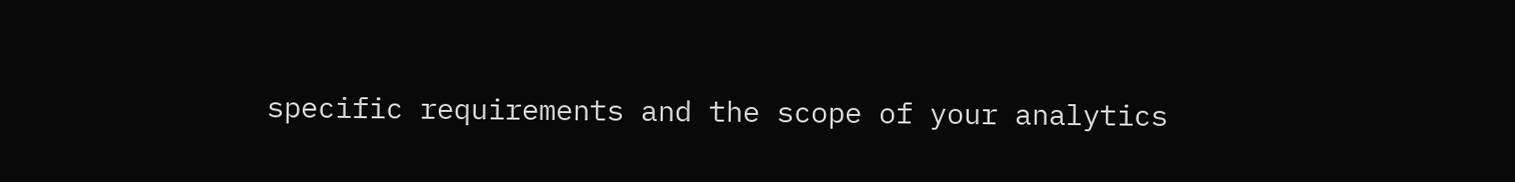specific requirements and the scope of your analytics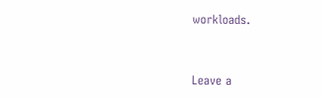workloads.


Leave a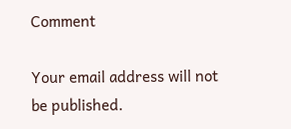Comment

Your email address will not be published.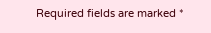Required fields are marked *